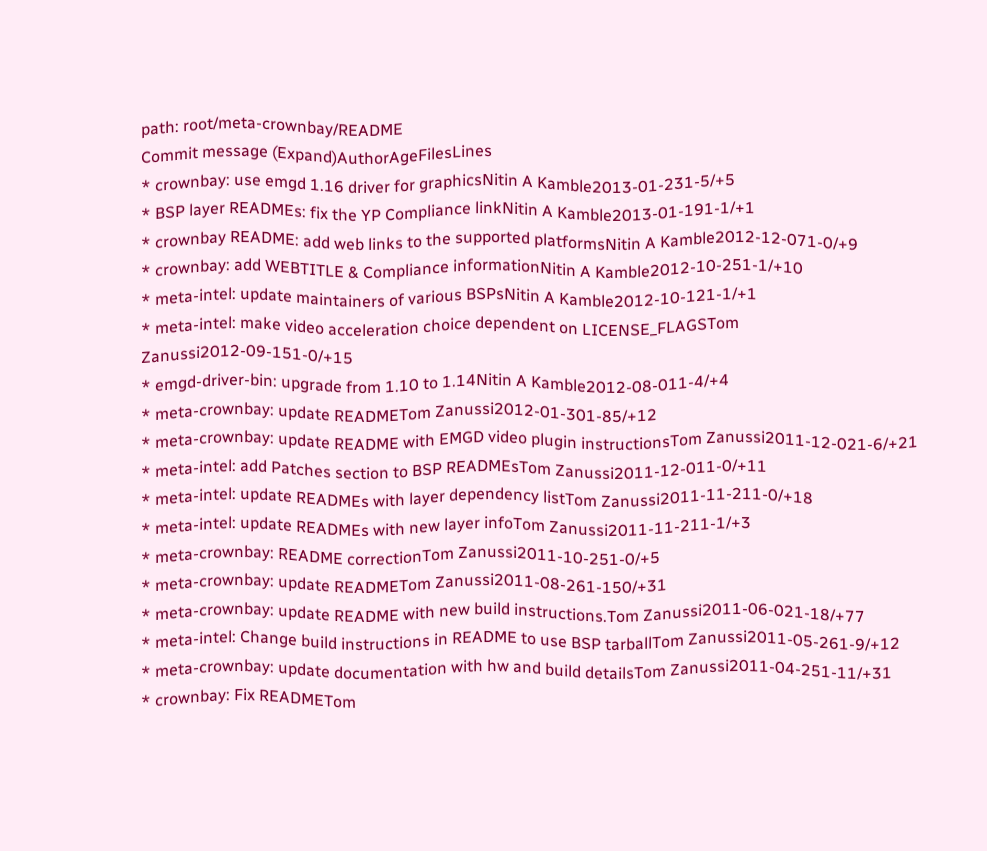path: root/meta-crownbay/README
Commit message (Expand)AuthorAgeFilesLines
* crownbay: use emgd 1.16 driver for graphicsNitin A Kamble2013-01-231-5/+5
* BSP layer READMEs: fix the YP Compliance linkNitin A Kamble2013-01-191-1/+1
* crownbay README: add web links to the supported platformsNitin A Kamble2012-12-071-0/+9
* crownbay: add WEBTITLE & Compliance informationNitin A Kamble2012-10-251-1/+10
* meta-intel: update maintainers of various BSPsNitin A Kamble2012-10-121-1/+1
* meta-intel: make video acceleration choice dependent on LICENSE_FLAGSTom Zanussi2012-09-151-0/+15
* emgd-driver-bin: upgrade from 1.10 to 1.14Nitin A Kamble2012-08-011-4/+4
* meta-crownbay: update READMETom Zanussi2012-01-301-85/+12
* meta-crownbay: update README with EMGD video plugin instructionsTom Zanussi2011-12-021-6/+21
* meta-intel: add Patches section to BSP READMEsTom Zanussi2011-12-011-0/+11
* meta-intel: update READMEs with layer dependency listTom Zanussi2011-11-211-0/+18
* meta-intel: update READMEs with new layer infoTom Zanussi2011-11-211-1/+3
* meta-crownbay: README correctionTom Zanussi2011-10-251-0/+5
* meta-crownbay: update READMETom Zanussi2011-08-261-150/+31
* meta-crownbay: update README with new build instructions.Tom Zanussi2011-06-021-18/+77
* meta-intel: Change build instructions in README to use BSP tarballTom Zanussi2011-05-261-9/+12
* meta-crownbay: update documentation with hw and build detailsTom Zanussi2011-04-251-11/+31
* crownbay: Fix READMETom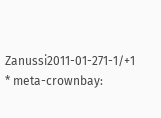Zanussi2011-01-271-1/+1
* meta-crownbay: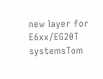new layer for E6xx/EG20T systemsTom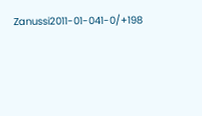Zanussi2011-01-041-0/+198